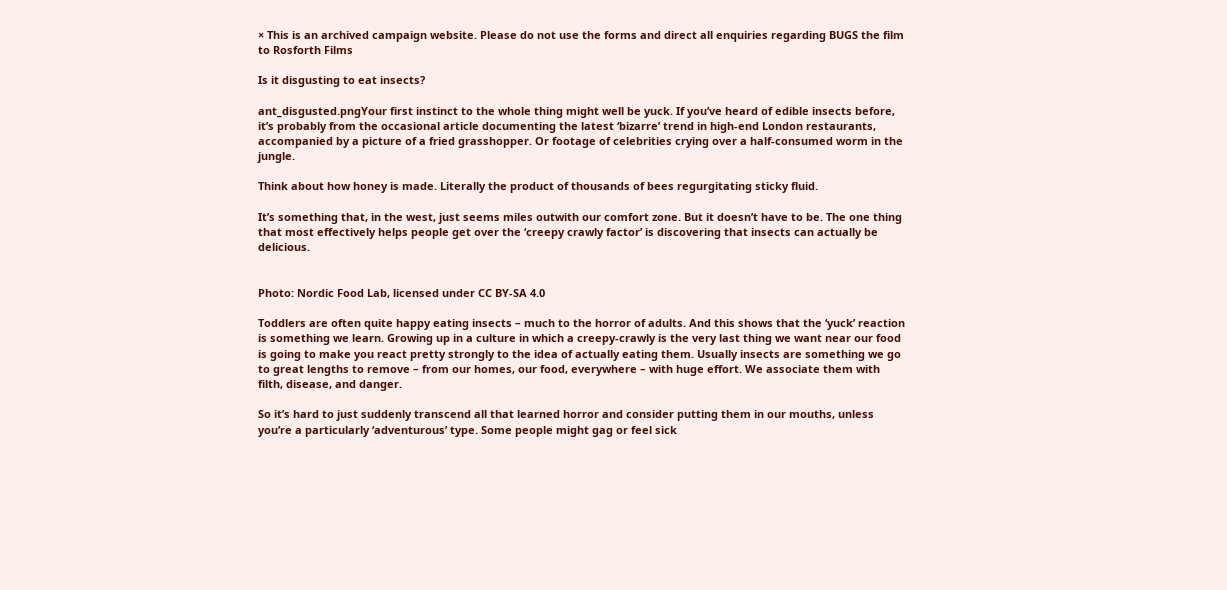× This is an archived campaign website. Please do not use the forms and direct all enquiries regarding BUGS the film to Rosforth Films

Is it disgusting to eat insects?

ant_disgusted.pngYour first instinct to the whole thing might well be yuck. If you’ve heard of edible insects before, it’s probably from the occasional article documenting the latest ‘bizarre’ trend in high-end London restaurants, accompanied by a picture of a fried grasshopper. Or footage of celebrities crying over a half-consumed worm in the jungle.

Think about how honey is made. Literally the product of thousands of bees regurgitating sticky fluid.

It’s something that, in the west, just seems miles outwith our comfort zone. But it doesn’t have to be. The one thing that most effectively helps people get over the ‘creepy crawly factor’ is discovering that insects can actually be delicious.


Photo: Nordic Food Lab, licensed under CC BY-SA 4.0

Toddlers are often quite happy eating insects – much to the horror of adults. And this shows that the ‘yuck’ reaction is something we learn. Growing up in a culture in which a creepy-crawly is the very last thing we want near our food is going to make you react pretty strongly to the idea of actually eating them. Usually insects are something we go to great lengths to remove – from our homes, our food, everywhere – with huge effort. We associate them with filth, disease, and danger.

So it’s hard to just suddenly transcend all that learned horror and consider putting them in our mouths, unless you’re a particularly ‘adventurous’ type. Some people might gag or feel sick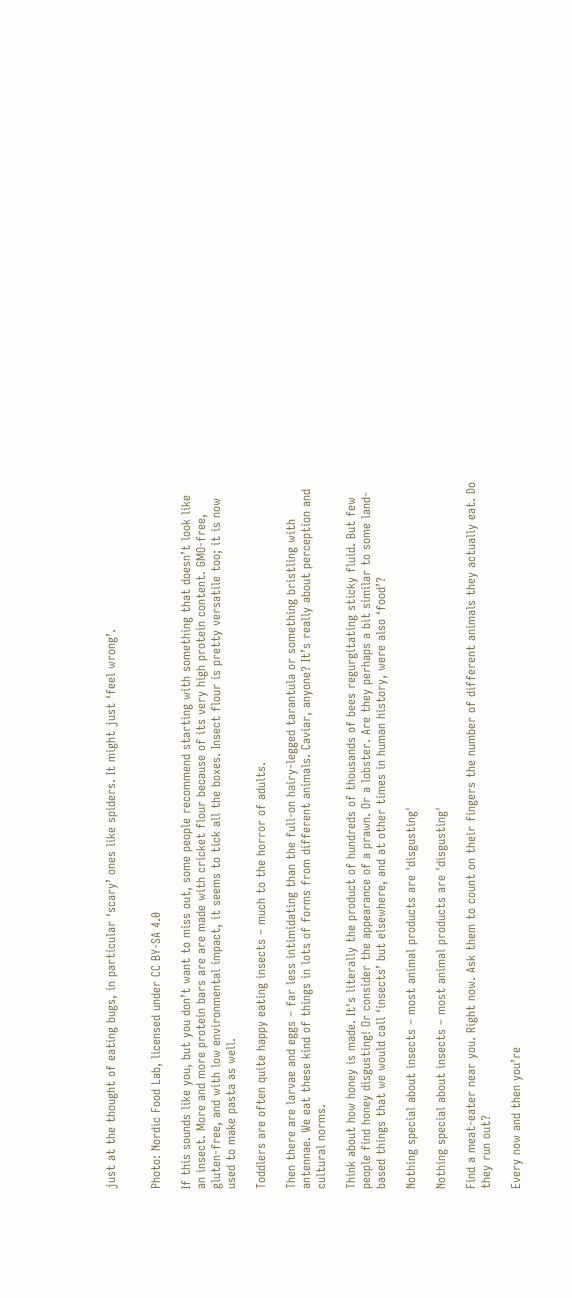just at the thought of eating bugs, in particular ‘scary’ ones like spiders. It might just ‘feel wrong’.


Photo: Nordic Food Lab, licensed under CC BY-SA 4.0

If this sounds like you, but you don’t want to miss out, some people recommend starting with something that doesn’t look like an insect. More and more protein bars are are made with cricket flour because of its very high protein content. GMO-free, gluten-free, and with low environmental impact, it seems to tick all the boxes. Insect flour is pretty versatile too; it is now used to make pasta as well.

Toddlers are often quite happy eating insects – much to the horror of adults.

Then there are larvae and eggs – far less intimidating than the full-on hairy-legged tarantula or something bristling with antennae. We eat these kind of things in lots of forms from different animals. Caviar, anyone? It’s really about perception and cultural norms.

Think about how honey is made. It's literally the product of hundreds of thousands of bees regurgitating sticky fluid. But few people find honey disgusting! Or consider the appearance of a prawn. Or a lobster. Are they perhaps a bit similar to some land-based things that we would call ‘insects’ but elsewhere, and at other times in human history, were also ‘food’?

Nothing special about insects – most animal products are 'disgusting'

Nothing special about insects – most animal products are 'disgusting'

Find a meat-eater near you. Right now. Ask them to count on their fingers the number of different animals they actually eat. Do they run out?

Every now and then you’re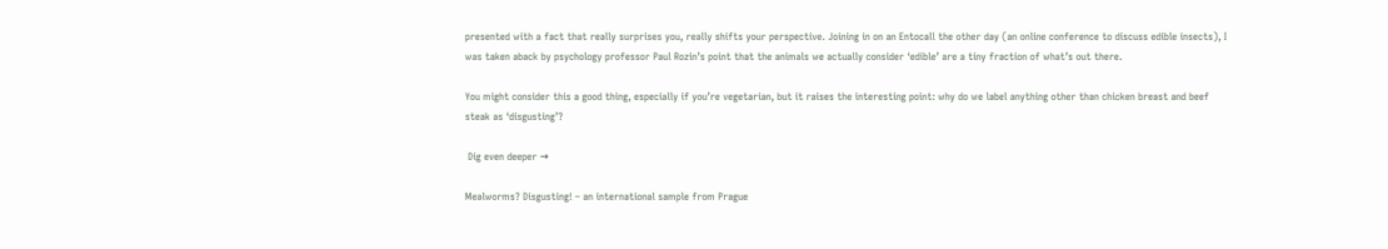presented with a fact that really surprises you, really shifts your perspective. Joining in on an Entocall the other day (an online conference to discuss edible insects), I was taken aback by psychology professor Paul Rozin’s point that the animals we actually consider ‘edible’ are a tiny fraction of what’s out there.

You might consider this a good thing, especially if you’re vegetarian, but it raises the interesting point: why do we label anything other than chicken breast and beef steak as ‘disgusting’?

 Dig even deeper →

Mealworms? Disgusting! – an international sample from Prague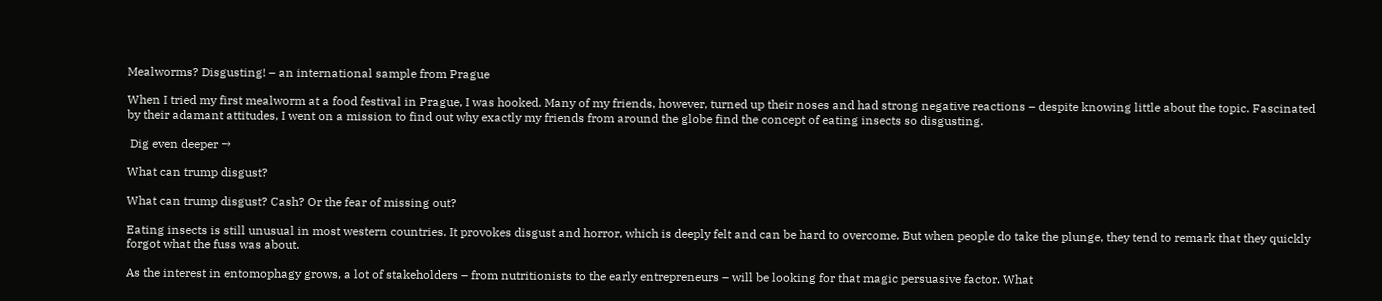Mealworms? Disgusting! – an international sample from Prague

When I tried my first mealworm at a food festival in Prague, I was hooked. Many of my friends, however, turned up their noses and had strong negative reactions – despite knowing little about the topic. Fascinated by their adamant attitudes, I went on a mission to find out why exactly my friends from around the globe find the concept of eating insects so disgusting.

 Dig even deeper →

What can trump disgust?

What can trump disgust? Cash? Or the fear of missing out?

Eating insects is still unusual in most western countries. It provokes disgust and horror, which is deeply felt and can be hard to overcome. But when people do take the plunge, they tend to remark that they quickly forgot what the fuss was about.

As the interest in entomophagy grows, a lot of stakeholders – from nutritionists to the early entrepreneurs – will be looking for that magic persuasive factor. What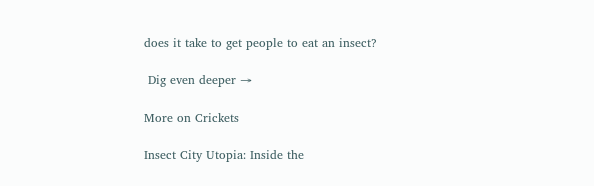does it take to get people to eat an insect?

 Dig even deeper →

More on Crickets

Insect City Utopia: Inside the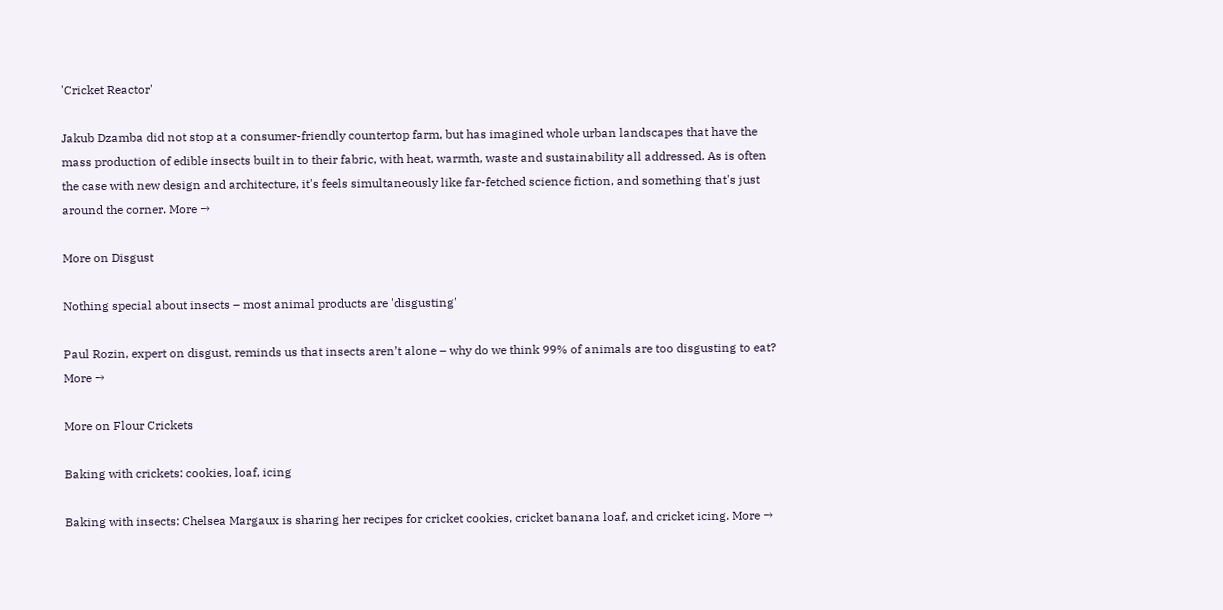'Cricket Reactor'

Jakub Dzamba did not stop at a consumer-friendly countertop farm, but has imagined whole urban landscapes that have the mass production of edible insects built in to their fabric, with heat, warmth, waste and sustainability all addressed. As is often the case with new design and architecture, it's feels simultaneously like far-fetched science fiction, and something that's just around the corner. More →

More on Disgust

Nothing special about insects – most animal products are 'disgusting'

Paul Rozin, expert on disgust, reminds us that insects aren’t alone – why do we think 99% of animals are too disgusting to eat? More →

More on Flour Crickets

Baking with crickets: cookies, loaf, icing

Baking with insects: Chelsea Margaux is sharing her recipes for cricket cookies, cricket banana loaf, and cricket icing. More →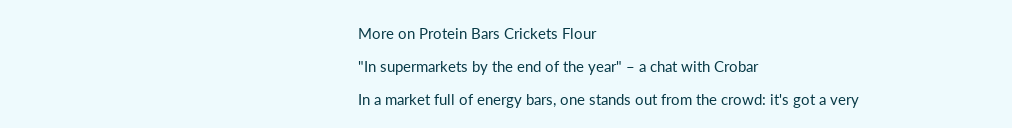More on Protein Bars Crickets Flour

"In supermarkets by the end of the year" – a chat with Crobar

In a market full of energy bars, one stands out from the crowd: it's got a very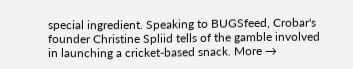special ingredient. Speaking to BUGSfeed, Crobar's founder Christine Spliid tells of the gamble involved in launching a cricket-based snack. More →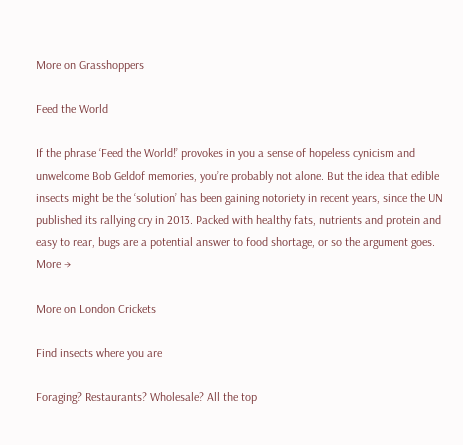More on Grasshoppers

Feed the World

If the phrase ‘Feed the World!’ provokes in you a sense of hopeless cynicism and unwelcome Bob Geldof memories, you’re probably not alone. But the idea that edible insects might be the ‘solution’ has been gaining notoriety in recent years, since the UN published its rallying cry in 2013. Packed with healthy fats, nutrients and protein and easy to rear, bugs are a potential answer to food shortage, or so the argument goes. More →

More on London Crickets

Find insects where you are

Foraging? Restaurants? Wholesale? All the top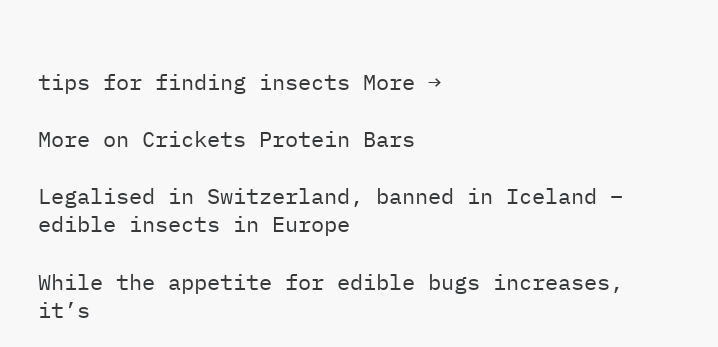tips for finding insects More →

More on Crickets Protein Bars

Legalised in Switzerland, banned in Iceland – edible insects in Europe

While the appetite for edible bugs increases, it’s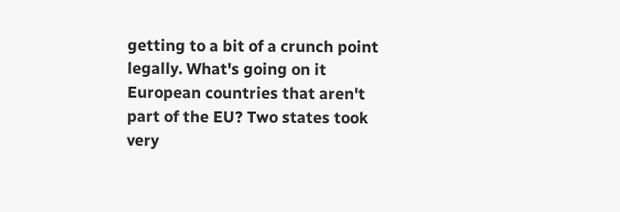getting to a bit of a crunch point legally. What's going on it European countries that aren't part of the EU? Two states took very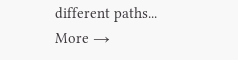different paths... More →